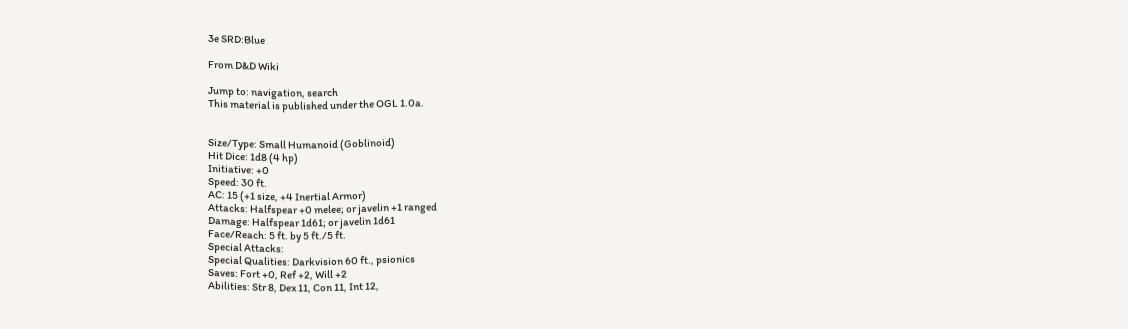3e SRD:Blue

From D&D Wiki

Jump to: navigation, search
This material is published under the OGL 1.0a.


Size/Type: Small Humanoid (Goblinoid)
Hit Dice: 1d8 (4 hp)
Initiative: +0
Speed: 30 ft.
AC: 15 (+1 size, +4 Inertial Armor)
Attacks: Halfspear +0 melee; or javelin +1 ranged
Damage: Halfspear 1d61; or javelin 1d61
Face/Reach: 5 ft. by 5 ft./5 ft.
Special Attacks:
Special Qualities: Darkvision 60 ft., psionics
Saves: Fort +0, Ref +2, Will +2
Abilities: Str 8, Dex 11, Con 11, Int 12,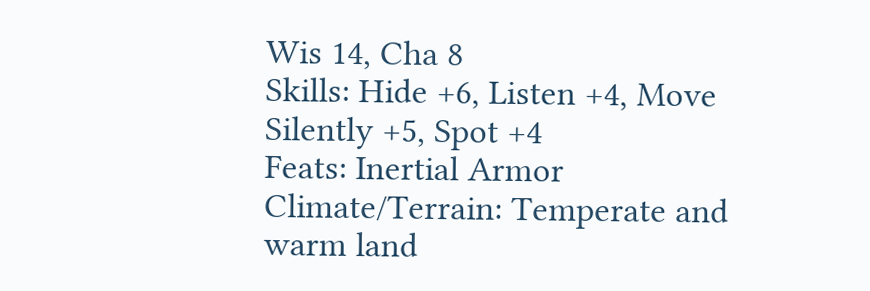Wis 14, Cha 8
Skills: Hide +6, Listen +4, Move Silently +5, Spot +4
Feats: Inertial Armor
Climate/Terrain: Temperate and warm land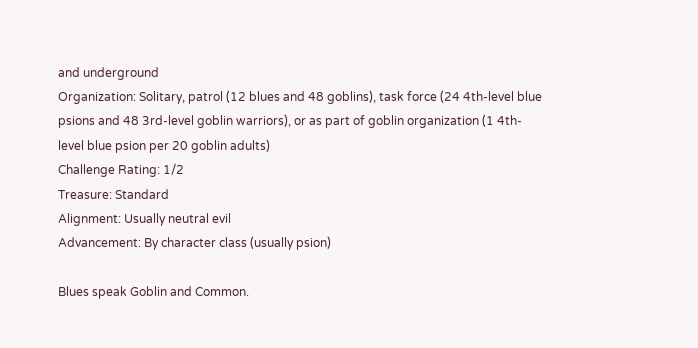and underground
Organization: Solitary, patrol (12 blues and 48 goblins), task force (24 4th-level blue psions and 48 3rd-level goblin warriors), or as part of goblin organization (1 4th-level blue psion per 20 goblin adults)
Challenge Rating: 1/2
Treasure: Standard
Alignment: Usually neutral evil
Advancement: By character class (usually psion)

Blues speak Goblin and Common.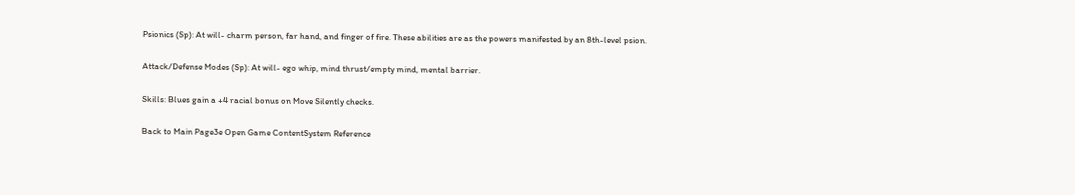Psionics (Sp): At will- charm person, far hand, and finger of fire. These abilities are as the powers manifested by an 8th-level psion.

Attack/Defense Modes (Sp): At will- ego whip, mind thrust/empty mind, mental barrier.

Skills: Blues gain a +4 racial bonus on Move Silently checks.

Back to Main Page3e Open Game ContentSystem Reference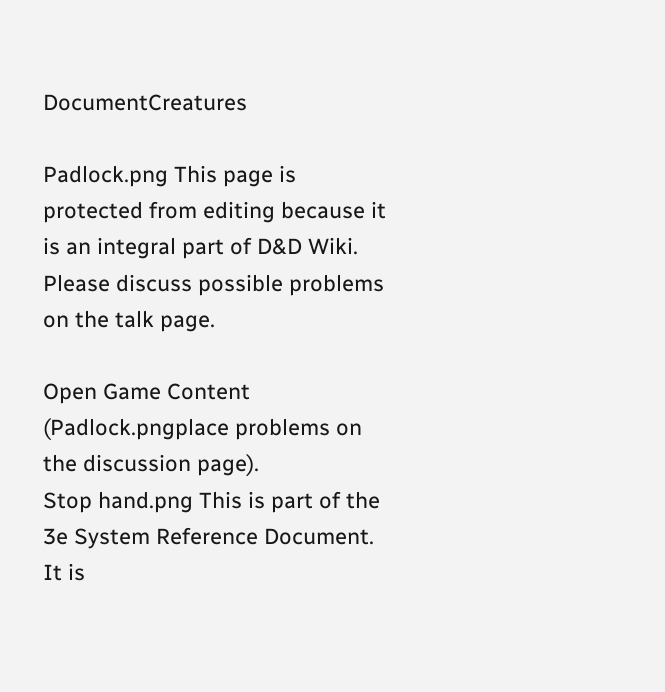DocumentCreatures

Padlock.png This page is protected from editing because it is an integral part of D&D Wiki. Please discuss possible problems on the talk page.

Open Game Content (Padlock.pngplace problems on the discussion page).
Stop hand.png This is part of the 3e System Reference Document. It is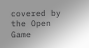covered by the Open Game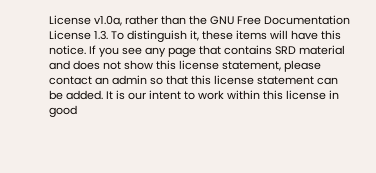License v1.0a, rather than the GNU Free Documentation License 1.3. To distinguish it, these items will have this notice. If you see any page that contains SRD material and does not show this license statement, please contact an admin so that this license statement can be added. It is our intent to work within this license in good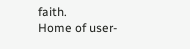faith.
Home of user-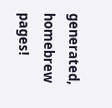generated,
homebrew pages!